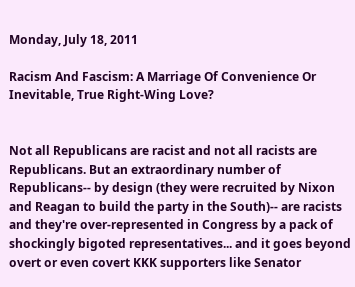Monday, July 18, 2011

Racism And Fascism: A Marriage Of Convenience Or Inevitable, True Right-Wing Love?


Not all Republicans are racist and not all racists are Republicans. But an extraordinary number of Republicans-- by design (they were recruited by Nixon and Reagan to build the party in the South)-- are racists and they're over-represented in Congress by a pack of shockingly bigoted representatives... and it goes beyond overt or even covert KKK supporters like Senator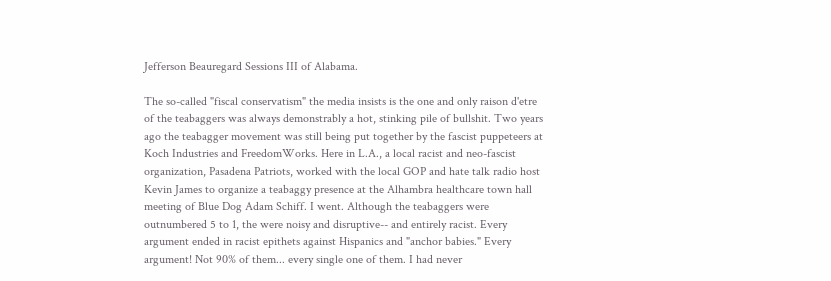Jefferson Beauregard Sessions III of Alabama.

The so-called "fiscal conservatism" the media insists is the one and only raison d'etre of the teabaggers was always demonstrably a hot, stinking pile of bullshit. Two years ago the teabagger movement was still being put together by the fascist puppeteers at Koch Industries and FreedomWorks. Here in L.A., a local racist and neo-fascist organization, Pasadena Patriots, worked with the local GOP and hate talk radio host Kevin James to organize a teabaggy presence at the Alhambra healthcare town hall meeting of Blue Dog Adam Schiff. I went. Although the teabaggers were outnumbered 5 to 1, the were noisy and disruptive-- and entirely racist. Every argument ended in racist epithets against Hispanics and "anchor babies." Every argument! Not 90% of them... every single one of them. I had never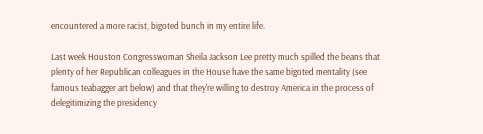encountered a more racist, bigoted bunch in my entire life.

Last week Houston Congresswoman Sheila Jackson Lee pretty much spilled the beans that plenty of her Republican colleagues in the House have the same bigoted mentality (see famous teabagger art below) and that they're willing to destroy America in the process of delegitimizing the presidency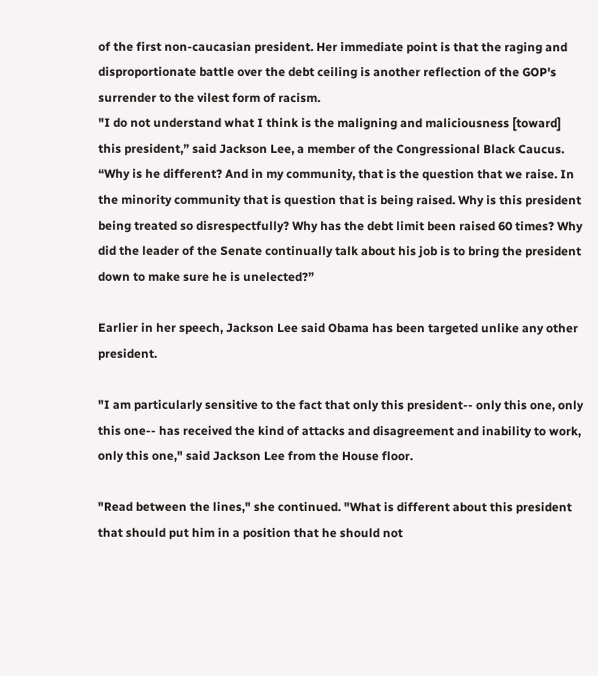of the first non-caucasian president. Her immediate point is that the raging and disproportionate battle over the debt ceiling is another reflection of the GOP's surrender to the vilest form of racism.
"I do not understand what I think is the maligning and maliciousness [toward] this president,” said Jackson Lee, a member of the Congressional Black Caucus. “Why is he different? And in my community, that is the question that we raise. In the minority community that is question that is being raised. Why is this president being treated so disrespectfully? Why has the debt limit been raised 60 times? Why did the leader of the Senate continually talk about his job is to bring the president down to make sure he is unelected?”

Earlier in her speech, Jackson Lee said Obama has been targeted unlike any other president.

"I am particularly sensitive to the fact that only this president-- only this one, only this one-- has received the kind of attacks and disagreement and inability to work, only this one," said Jackson Lee from the House floor.

"Read between the lines," she continued. "What is different about this president that should put him in a position that he should not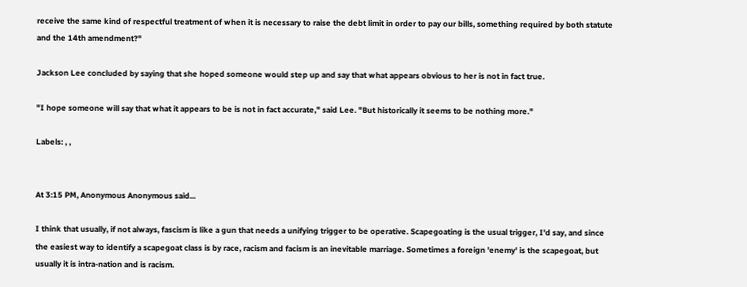receive the same kind of respectful treatment of when it is necessary to raise the debt limit in order to pay our bills, something required by both statute and the 14th amendment?"

Jackson Lee concluded by saying that she hoped someone would step up and say that what appears obvious to her is not in fact true.

"I hope someone will say that what it appears to be is not in fact accurate," said Lee. "But historically it seems to be nothing more."

Labels: , ,


At 3:15 PM, Anonymous Anonymous said...

I think that usually, if not always, fascism is like a gun that needs a unifying trigger to be operative. Scapegoating is the usual trigger, I'd say, and since the easiest way to identify a scapegoat class is by race, racism and facism is an inevitable marriage. Sometimes a foreign 'enemy' is the scapegoat, but usually it is intra-nation and is racism.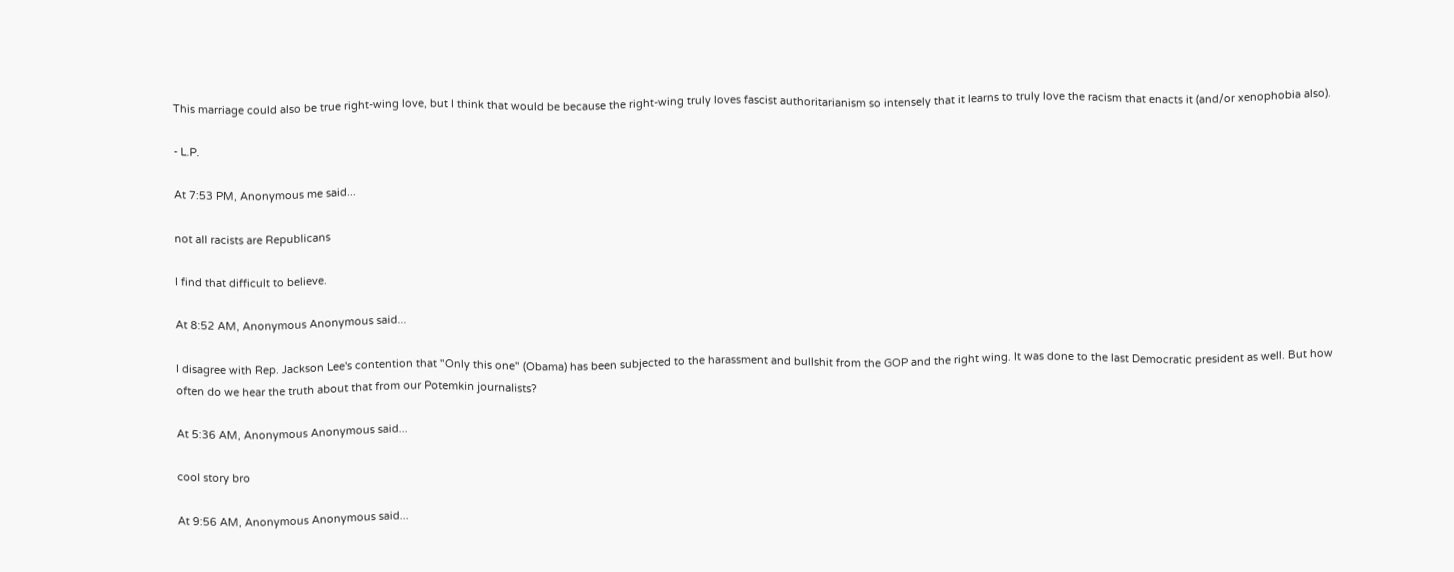This marriage could also be true right-wing love, but I think that would be because the right-wing truly loves fascist authoritarianism so intensely that it learns to truly love the racism that enacts it (and/or xenophobia also).

- L.P.

At 7:53 PM, Anonymous me said...

not all racists are Republicans

I find that difficult to believe.

At 8:52 AM, Anonymous Anonymous said...

I disagree with Rep. Jackson Lee's contention that "Only this one" (Obama) has been subjected to the harassment and bullshit from the GOP and the right wing. It was done to the last Democratic president as well. But how often do we hear the truth about that from our Potemkin journalists?

At 5:36 AM, Anonymous Anonymous said...

cool story bro

At 9:56 AM, Anonymous Anonymous said...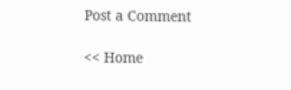Post a Comment

<< Home